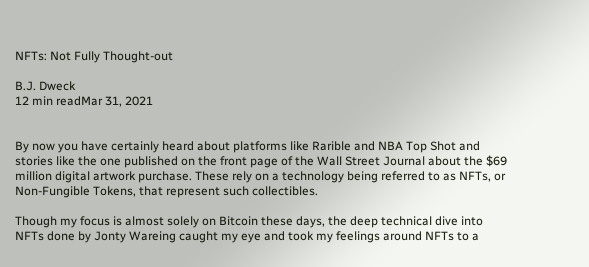NFTs: Not Fully Thought-out

B.J. Dweck
12 min readMar 31, 2021


By now you have certainly heard about platforms like Rarible and NBA Top Shot and stories like the one published on the front page of the Wall Street Journal about the $69 million digital artwork purchase. These rely on a technology being referred to as NFTs, or Non-Fungible Tokens, that represent such collectibles.

Though my focus is almost solely on Bitcoin these days, the deep technical dive into NFTs done by Jonty Wareing caught my eye and took my feelings around NFTs to a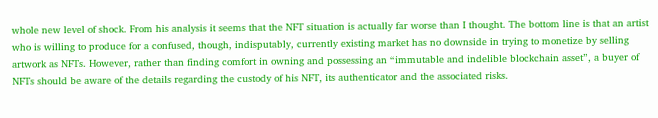whole new level of shock. From his analysis it seems that the NFT situation is actually far worse than I thought. The bottom line is that an artist who is willing to produce for a confused, though, indisputably, currently existing market has no downside in trying to monetize by selling artwork as NFTs. However, rather than finding comfort in owning and possessing an “immutable and indelible blockchain asset”, a buyer of NFTs should be aware of the details regarding the custody of his NFT, its authenticator and the associated risks.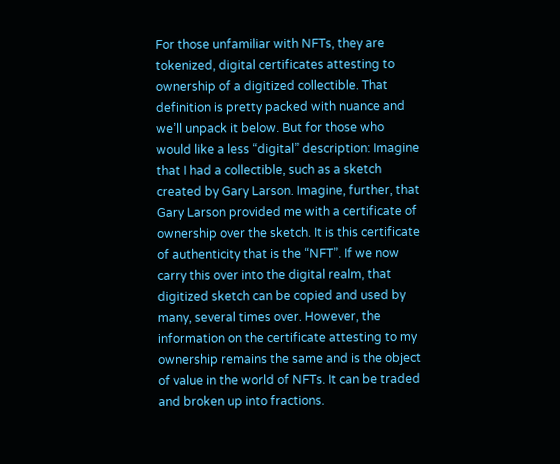For those unfamiliar with NFTs, they are tokenized, digital certificates attesting to ownership of a digitized collectible. That definition is pretty packed with nuance and we’ll unpack it below. But for those who would like a less “digital” description: Imagine that I had a collectible, such as a sketch created by Gary Larson. Imagine, further, that Gary Larson provided me with a certificate of ownership over the sketch. It is this certificate of authenticity that is the “NFT”. If we now carry this over into the digital realm, that digitized sketch can be copied and used by many, several times over. However, the information on the certificate attesting to my ownership remains the same and is the object of value in the world of NFTs. It can be traded and broken up into fractions.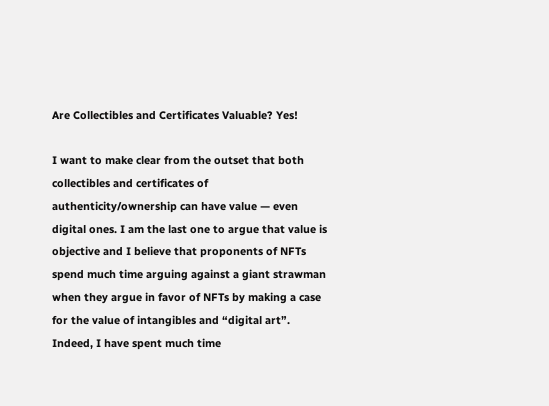Are Collectibles and Certificates Valuable? Yes!

I want to make clear from the outset that both collectibles and certificates of authenticity/ownership can have value — even digital ones. I am the last one to argue that value is objective and I believe that proponents of NFTs spend much time arguing against a giant strawman when they argue in favor of NFTs by making a case for the value of intangibles and “digital art”. Indeed, I have spent much time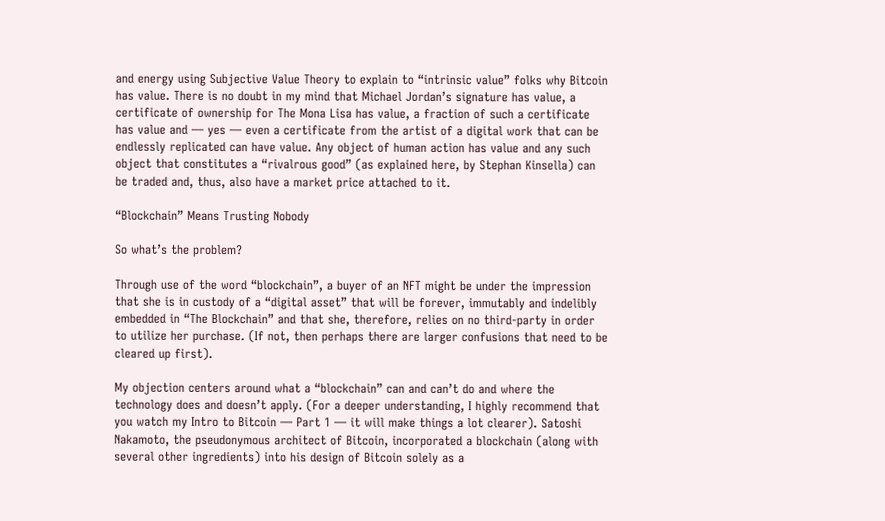and energy using Subjective Value Theory to explain to “intrinsic value” folks why Bitcoin has value. There is no doubt in my mind that Michael Jordan’s signature has value, a certificate of ownership for The Mona Lisa has value, a fraction of such a certificate has value and — yes — even a certificate from the artist of a digital work that can be endlessly replicated can have value. Any object of human action has value and any such object that constitutes a “rivalrous good” (as explained here, by Stephan Kinsella) can be traded and, thus, also have a market price attached to it.

“Blockchain” Means Trusting Nobody

So what’s the problem?

Through use of the word “blockchain”, a buyer of an NFT might be under the impression that she is in custody of a “digital asset” that will be forever, immutably and indelibly embedded in “The Blockchain” and that she, therefore, relies on no third-party in order to utilize her purchase. (If not, then perhaps there are larger confusions that need to be cleared up first).

My objection centers around what a “blockchain” can and can’t do and where the technology does and doesn’t apply. (For a deeper understanding, I highly recommend that you watch my Intro to Bitcoin — Part 1 — it will make things a lot clearer). Satoshi Nakamoto, the pseudonymous architect of Bitcoin, incorporated a blockchain (along with several other ingredients) into his design of Bitcoin solely as a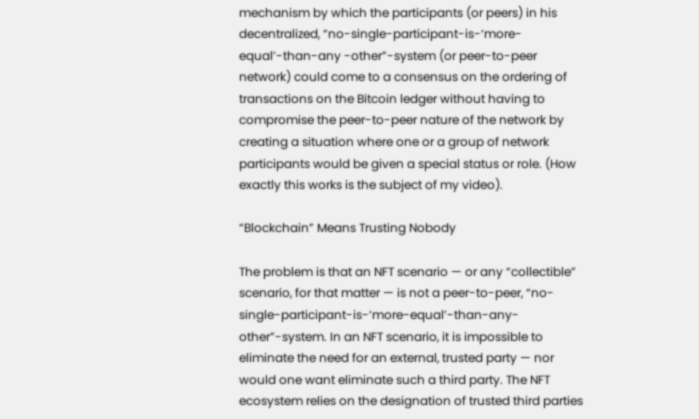mechanism by which the participants (or peers) in his decentralized, “no-single-participant-is-‘more-equal’-than-any -other”-system (or peer-to-peer network) could come to a consensus on the ordering of transactions on the Bitcoin ledger without having to compromise the peer-to-peer nature of the network by creating a situation where one or a group of network participants would be given a special status or role. (How exactly this works is the subject of my video).

“Blockchain” Means Trusting Nobody

The problem is that an NFT scenario — or any “collectible” scenario, for that matter — is not a peer-to-peer, “no-single-participant-is-‘more-equal’-than-any-other”-system. In an NFT scenario, it is impossible to eliminate the need for an external, trusted party — nor would one want eliminate such a third party. The NFT ecosystem relies on the designation of trusted third parties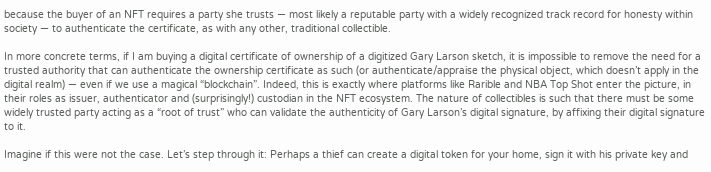because the buyer of an NFT requires a party she trusts — most likely a reputable party with a widely recognized track record for honesty within society — to authenticate the certificate, as with any other, traditional collectible.

In more concrete terms, if I am buying a digital certificate of ownership of a digitized Gary Larson sketch, it is impossible to remove the need for a trusted authority that can authenticate the ownership certificate as such (or authenticate/appraise the physical object, which doesn’t apply in the digital realm) — even if we use a magical “blockchain”. Indeed, this is exactly where platforms like Rarible and NBA Top Shot enter the picture, in their roles as issuer, authenticator and (surprisingly!) custodian in the NFT ecosystem. The nature of collectibles is such that there must be some widely trusted party acting as a “root of trust” who can validate the authenticity of Gary Larson’s digital signature, by affixing their digital signature to it.

Imagine if this were not the case. Let’s step through it: Perhaps a thief can create a digital token for your home, sign it with his private key and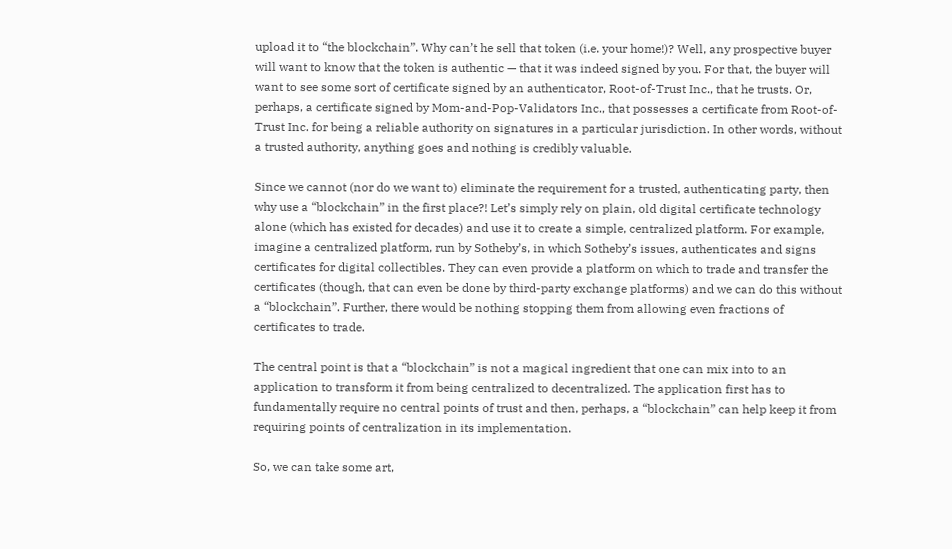upload it to “the blockchain”. Why can’t he sell that token (i.e. your home!)? Well, any prospective buyer will want to know that the token is authentic — that it was indeed signed by you. For that, the buyer will want to see some sort of certificate signed by an authenticator, Root-of-Trust Inc., that he trusts. Or, perhaps, a certificate signed by Mom-and-Pop-Validators Inc., that possesses a certificate from Root-of-Trust Inc. for being a reliable authority on signatures in a particular jurisdiction. In other words, without a trusted authority, anything goes and nothing is credibly valuable.

Since we cannot (nor do we want to) eliminate the requirement for a trusted, authenticating party, then why use a “blockchain” in the first place?! Let’s simply rely on plain, old digital certificate technology alone (which has existed for decades) and use it to create a simple, centralized platform. For example, imagine a centralized platform, run by Sotheby’s, in which Sotheby’s issues, authenticates and signs certificates for digital collectibles. They can even provide a platform on which to trade and transfer the certificates (though, that can even be done by third-party exchange platforms) and we can do this without a “blockchain”. Further, there would be nothing stopping them from allowing even fractions of certificates to trade.

The central point is that a “blockchain” is not a magical ingredient that one can mix into to an application to transform it from being centralized to decentralized. The application first has to fundamentally require no central points of trust and then, perhaps, a “blockchain” can help keep it from requiring points of centralization in its implementation.

So, we can take some art,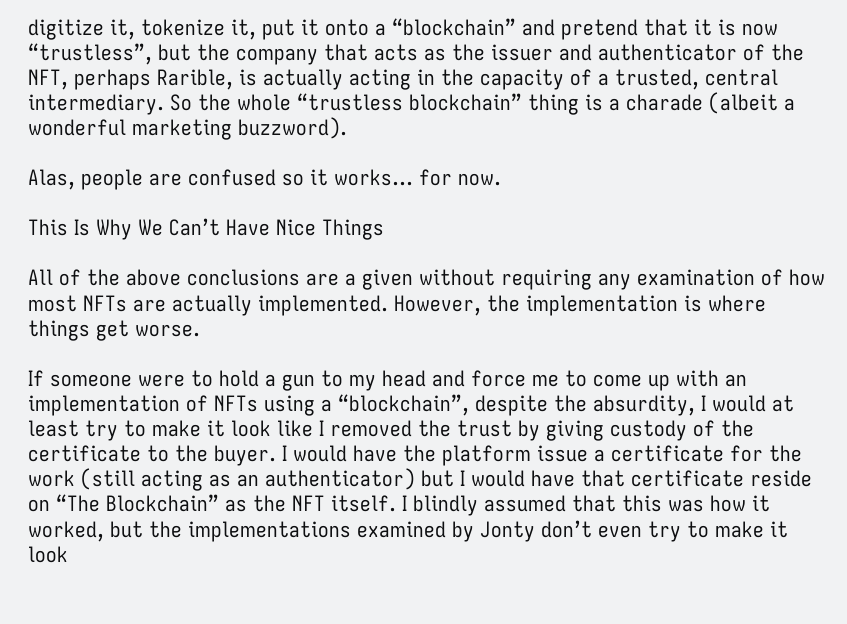digitize it, tokenize it, put it onto a “blockchain” and pretend that it is now “trustless”, but the company that acts as the issuer and authenticator of the NFT, perhaps Rarible, is actually acting in the capacity of a trusted, central intermediary. So the whole “trustless blockchain” thing is a charade (albeit a wonderful marketing buzzword).

Alas, people are confused so it works… for now.

This Is Why We Can’t Have Nice Things

All of the above conclusions are a given without requiring any examination of how most NFTs are actually implemented. However, the implementation is where things get worse.

If someone were to hold a gun to my head and force me to come up with an implementation of NFTs using a “blockchain”, despite the absurdity, I would at least try to make it look like I removed the trust by giving custody of the certificate to the buyer. I would have the platform issue a certificate for the work (still acting as an authenticator) but I would have that certificate reside on “The Blockchain” as the NFT itself. I blindly assumed that this was how it worked, but the implementations examined by Jonty don’t even try to make it look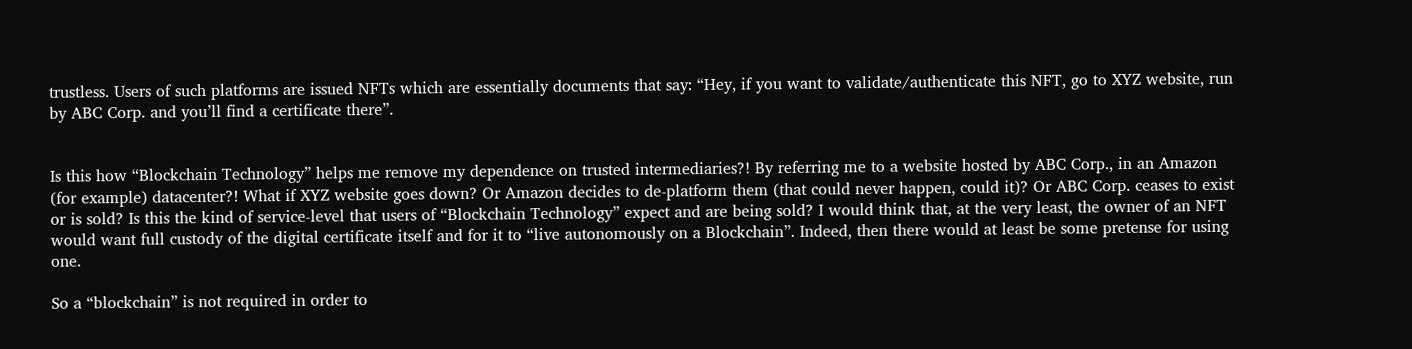trustless. Users of such platforms are issued NFTs which are essentially documents that say: “Hey, if you want to validate/authenticate this NFT, go to XYZ website, run by ABC Corp. and you’ll find a certificate there”.


Is this how “Blockchain Technology” helps me remove my dependence on trusted intermediaries?! By referring me to a website hosted by ABC Corp., in an Amazon (for example) datacenter?! What if XYZ website goes down? Or Amazon decides to de-platform them (that could never happen, could it)? Or ABC Corp. ceases to exist or is sold? Is this the kind of service-level that users of “Blockchain Technology” expect and are being sold? I would think that, at the very least, the owner of an NFT would want full custody of the digital certificate itself and for it to “live autonomously on a Blockchain”. Indeed, then there would at least be some pretense for using one.

So a “blockchain” is not required in order to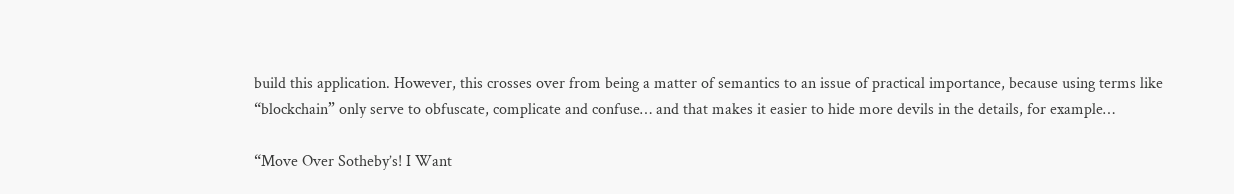build this application. However, this crosses over from being a matter of semantics to an issue of practical importance, because using terms like “blockchain” only serve to obfuscate, complicate and confuse… and that makes it easier to hide more devils in the details, for example…

“Move Over Sotheby’s! I Want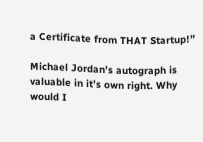a Certificate from THAT Startup!”

Michael Jordan’s autograph is valuable in it’s own right. Why would I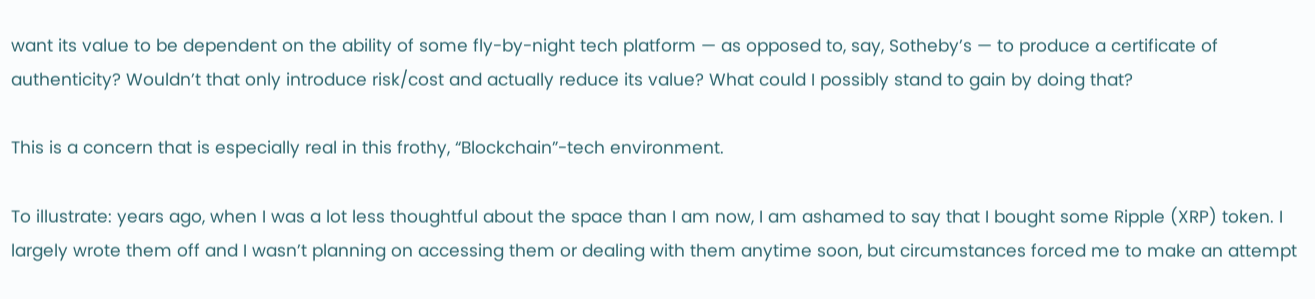want its value to be dependent on the ability of some fly-by-night tech platform — as opposed to, say, Sotheby’s — to produce a certificate of authenticity? Wouldn’t that only introduce risk/cost and actually reduce its value? What could I possibly stand to gain by doing that?

This is a concern that is especially real in this frothy, “Blockchain”-tech environment.

To illustrate: years ago, when I was a lot less thoughtful about the space than I am now, I am ashamed to say that I bought some Ripple (XRP) token. I largely wrote them off and I wasn’t planning on accessing them or dealing with them anytime soon, but circumstances forced me to make an attempt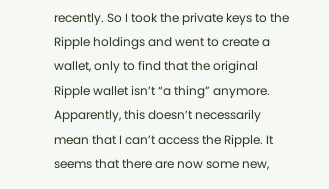recently. So I took the private keys to the Ripple holdings and went to create a wallet, only to find that the original Ripple wallet isn’t “a thing” anymore. Apparently, this doesn’t necessarily mean that I can’t access the Ripple. It seems that there are now some new,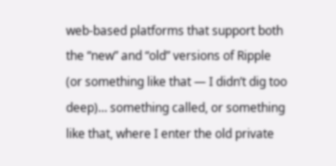web-based platforms that support both the “new” and “old” versions of Ripple (or something like that — I didn’t dig too deep)… something called, or something like that, where I enter the old private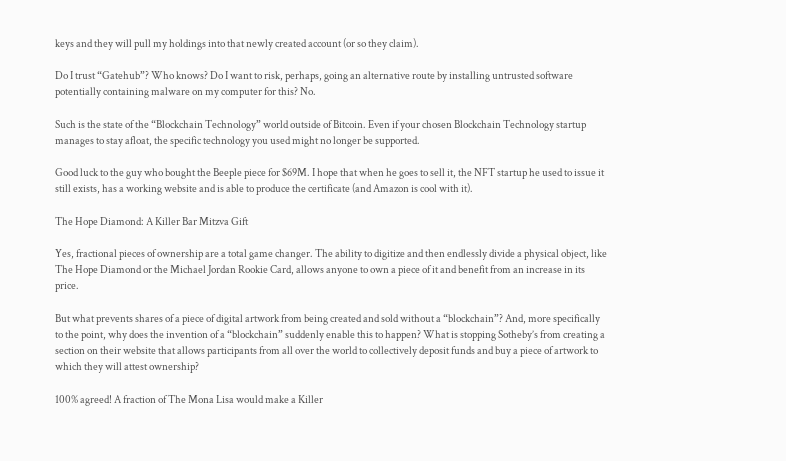keys and they will pull my holdings into that newly created account (or so they claim).

Do I trust “Gatehub”? Who knows? Do I want to risk, perhaps, going an alternative route by installing untrusted software potentially containing malware on my computer for this? No.

Such is the state of the “Blockchain Technology” world outside of Bitcoin. Even if your chosen Blockchain Technology startup manages to stay afloat, the specific technology you used might no longer be supported.

Good luck to the guy who bought the Beeple piece for $69M. I hope that when he goes to sell it, the NFT startup he used to issue it still exists, has a working website and is able to produce the certificate (and Amazon is cool with it).

The Hope Diamond: A Killer Bar Mitzva Gift

Yes, fractional pieces of ownership are a total game changer. The ability to digitize and then endlessly divide a physical object, like The Hope Diamond or the Michael Jordan Rookie Card, allows anyone to own a piece of it and benefit from an increase in its price.

But what prevents shares of a piece of digital artwork from being created and sold without a “blockchain”? And, more specifically to the point, why does the invention of a “blockchain” suddenly enable this to happen? What is stopping Sotheby’s from creating a section on their website that allows participants from all over the world to collectively deposit funds and buy a piece of artwork to which they will attest ownership?

100% agreed! A fraction of The Mona Lisa would make a Killer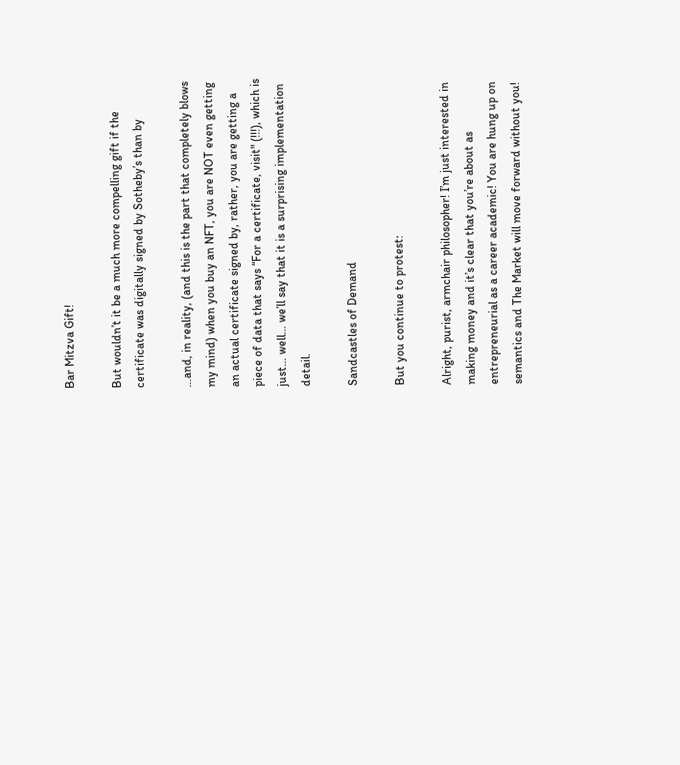Bar Mitzva Gift!

But wouldn’t it be a much more compelling gift if the certificate was digitally signed by Sotheby’s than by

…and, in reality, (and this is the part that completely blows my mind) when you buy an NFT, you are NOT even getting an actual certificate signed by, rather, you are getting a piece of data that says “For a certificate, visit" (!!!), which is just… well… we’ll say that it is a surprising implementation detail.

Sandcastles of Demand

But you continue to protest:

Alright, purist, armchair philosopher! I’m just interested in making money and it’s clear that you’re about as entrepreneurial as a career academic! You are hung up on semantics and The Market will move forward without you!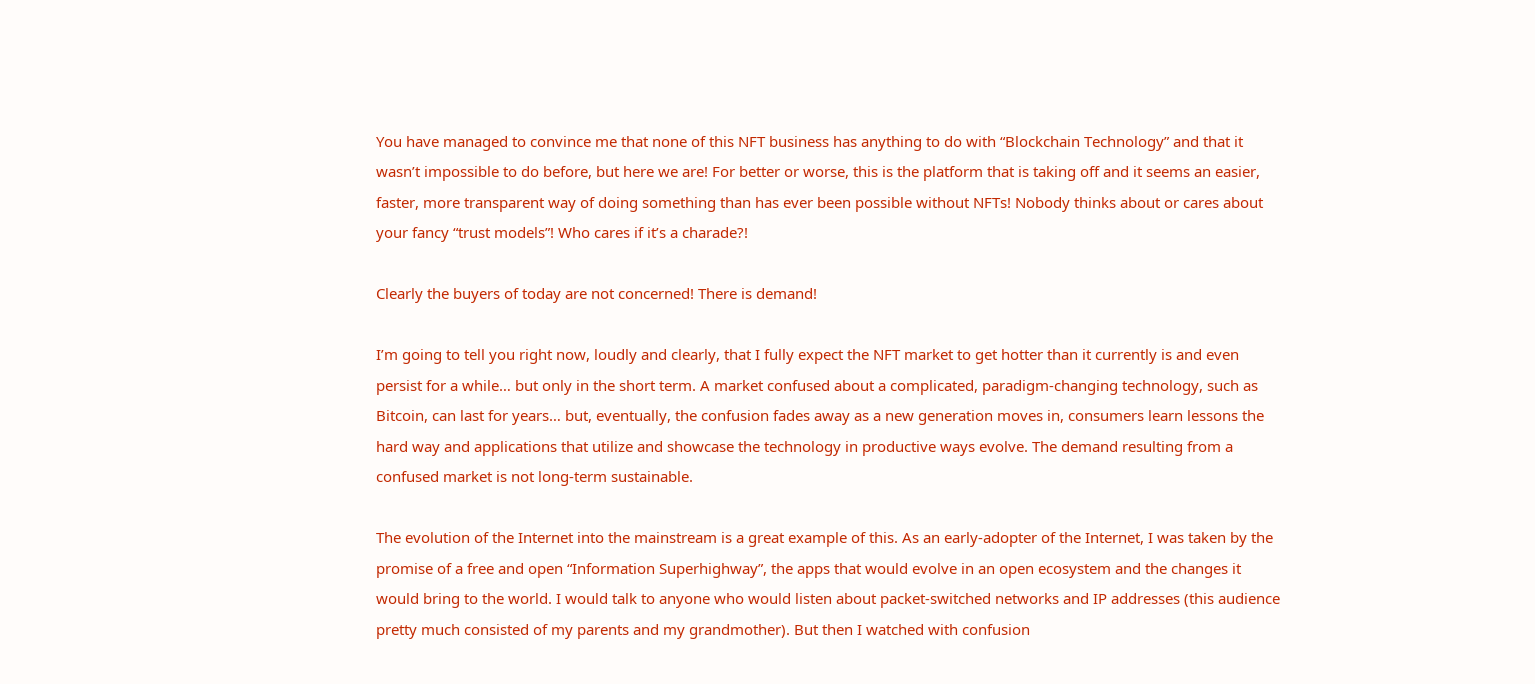You have managed to convince me that none of this NFT business has anything to do with “Blockchain Technology” and that it wasn’t impossible to do before, but here we are! For better or worse, this is the platform that is taking off and it seems an easier, faster, more transparent way of doing something than has ever been possible without NFTs! Nobody thinks about or cares about your fancy “trust models”! Who cares if it’s a charade?!

Clearly the buyers of today are not concerned! There is demand!

I’m going to tell you right now, loudly and clearly, that I fully expect the NFT market to get hotter than it currently is and even persist for a while… but only in the short term. A market confused about a complicated, paradigm-changing technology, such as Bitcoin, can last for years… but, eventually, the confusion fades away as a new generation moves in, consumers learn lessons the hard way and applications that utilize and showcase the technology in productive ways evolve. The demand resulting from a confused market is not long-term sustainable.

The evolution of the Internet into the mainstream is a great example of this. As an early-adopter of the Internet, I was taken by the promise of a free and open “Information Superhighway”, the apps that would evolve in an open ecosystem and the changes it would bring to the world. I would talk to anyone who would listen about packet-switched networks and IP addresses (this audience pretty much consisted of my parents and my grandmother). But then I watched with confusion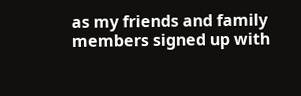as my friends and family members signed up with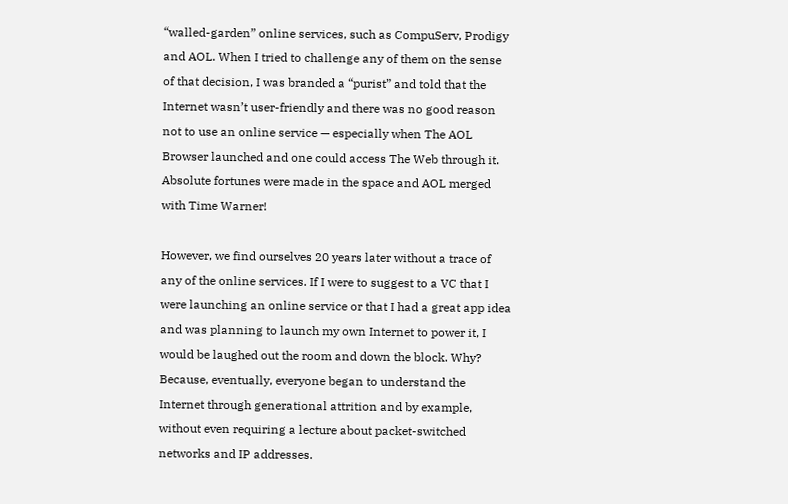“walled-garden” online services, such as CompuServ, Prodigy and AOL. When I tried to challenge any of them on the sense of that decision, I was branded a “purist” and told that the Internet wasn’t user-friendly and there was no good reason not to use an online service — especially when The AOL Browser launched and one could access The Web through it. Absolute fortunes were made in the space and AOL merged with Time Warner!

However, we find ourselves 20 years later without a trace of any of the online services. If I were to suggest to a VC that I were launching an online service or that I had a great app idea and was planning to launch my own Internet to power it, I would be laughed out the room and down the block. Why? Because, eventually, everyone began to understand the Internet through generational attrition and by example, without even requiring a lecture about packet-switched networks and IP addresses.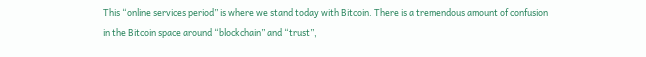This “online services period” is where we stand today with Bitcoin. There is a tremendous amount of confusion in the Bitcoin space around “blockchain” and “trust”,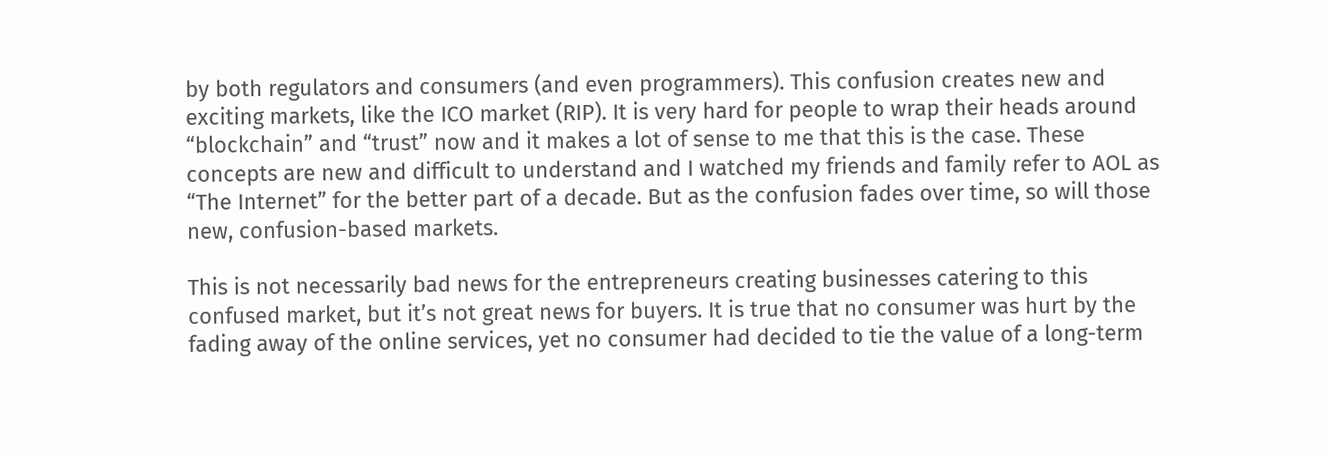by both regulators and consumers (and even programmers). This confusion creates new and exciting markets, like the ICO market (RIP). It is very hard for people to wrap their heads around “blockchain” and “trust” now and it makes a lot of sense to me that this is the case. These concepts are new and difficult to understand and I watched my friends and family refer to AOL as “The Internet” for the better part of a decade. But as the confusion fades over time, so will those new, confusion-based markets.

This is not necessarily bad news for the entrepreneurs creating businesses catering to this confused market, but it’s not great news for buyers. It is true that no consumer was hurt by the fading away of the online services, yet no consumer had decided to tie the value of a long-term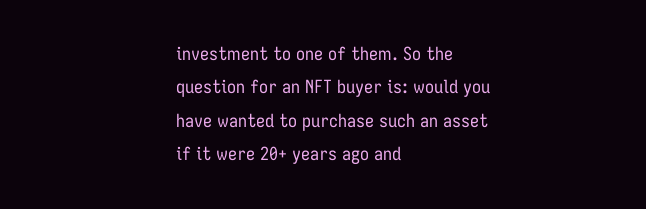investment to one of them. So the question for an NFT buyer is: would you have wanted to purchase such an asset if it were 20+ years ago and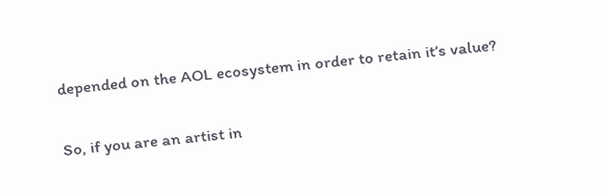depended on the AOL ecosystem in order to retain it’s value?

So, if you are an artist in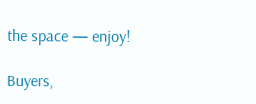the space — enjoy!

Buyers,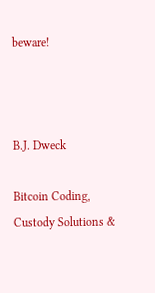beware!



B.J. Dweck

Bitcoin Coding, Custody Solutions &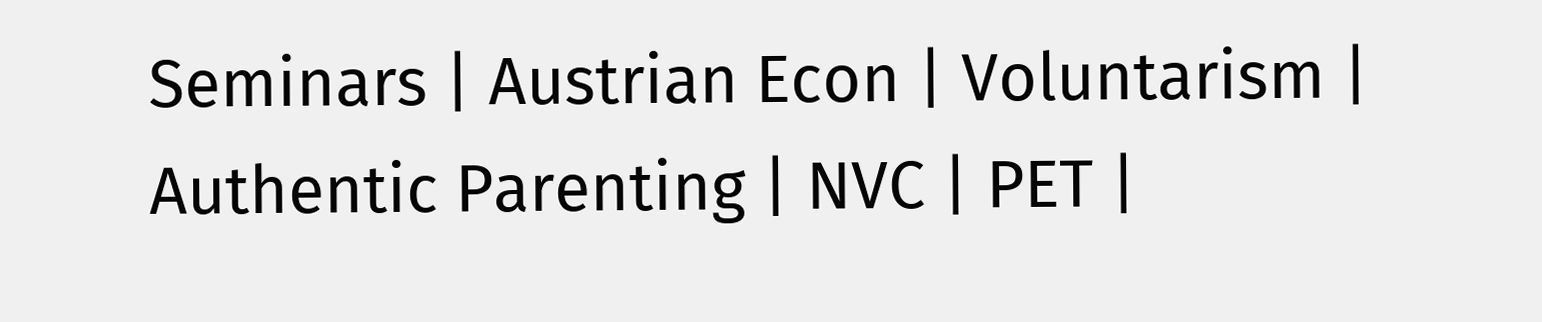Seminars | Austrian Econ | Voluntarism | Authentic Parenting | NVC | PET |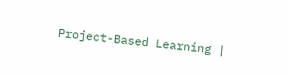Project-Based Learning |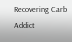Recovering Carb Addict